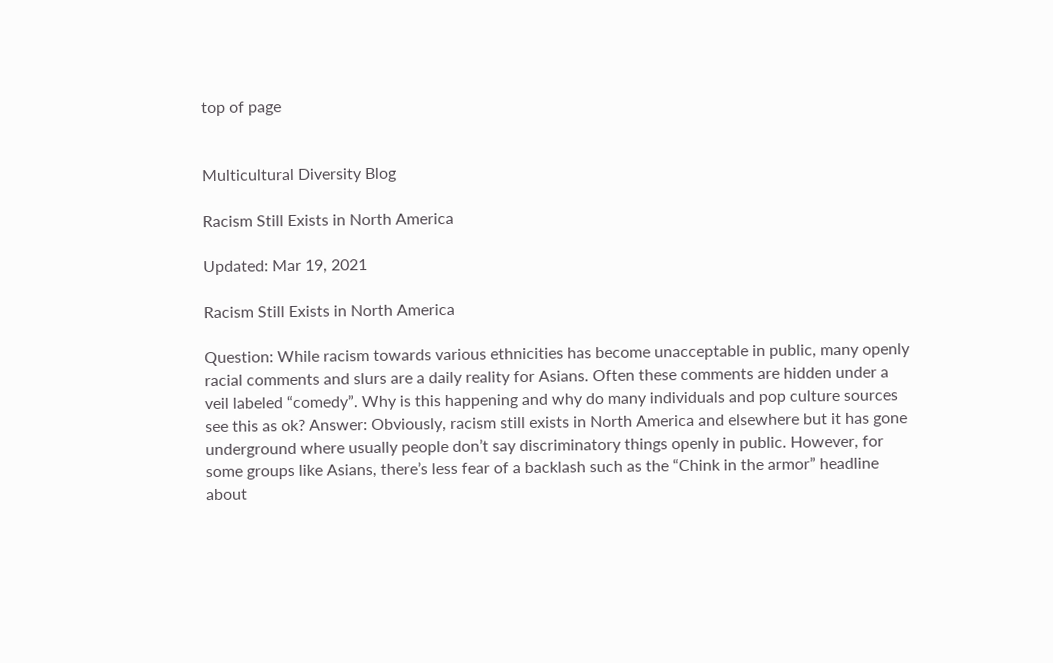top of page


Multicultural Diversity Blog

Racism Still Exists in North America

Updated: Mar 19, 2021

Racism Still Exists in North America

Question: While racism towards various ethnicities has become unacceptable in public, many openly racial comments and slurs are a daily reality for Asians. Often these comments are hidden under a veil labeled “comedy”. Why is this happening and why do many individuals and pop culture sources see this as ok? Answer: Obviously, racism still exists in North America and elsewhere but it has gone underground where usually people don’t say discriminatory things openly in public. However, for some groups like Asians, there’s less fear of a backlash such as the “Chink in the armor” headline about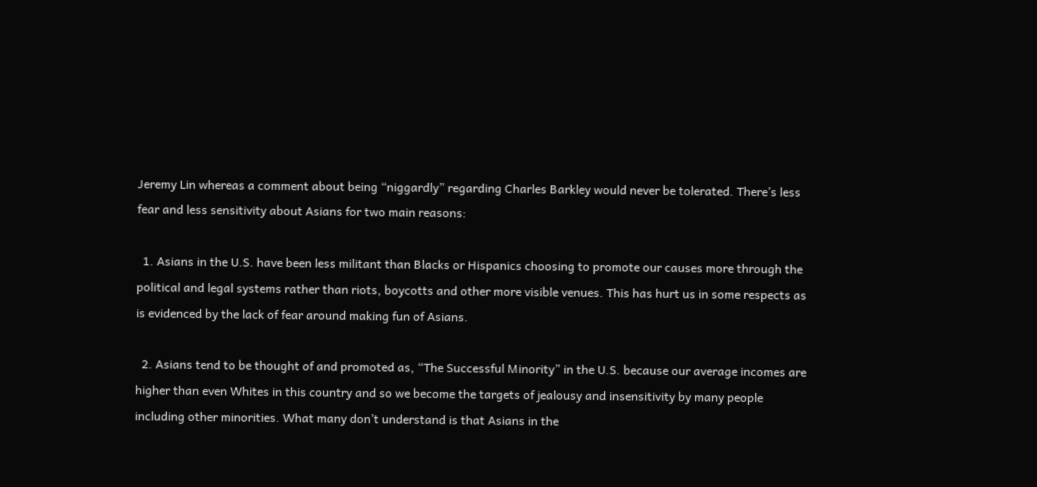Jeremy Lin whereas a comment about being “niggardly” regarding Charles Barkley would never be tolerated. There’s less fear and less sensitivity about Asians for two main reasons:

  1. Asians in the U.S. have been less militant than Blacks or Hispanics choosing to promote our causes more through the political and legal systems rather than riots, boycotts and other more visible venues. This has hurt us in some respects as is evidenced by the lack of fear around making fun of Asians.

  2. Asians tend to be thought of and promoted as, “The Successful Minority” in the U.S. because our average incomes are higher than even Whites in this country and so we become the targets of jealousy and insensitivity by many people including other minorities. What many don’t understand is that Asians in the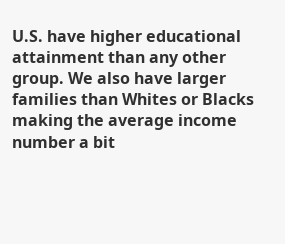U.S. have higher educational attainment than any other group. We also have larger families than Whites or Blacks making the average income number a bit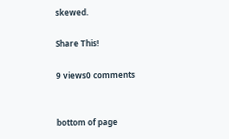skewed.

Share This!

9 views0 comments


bottom of page